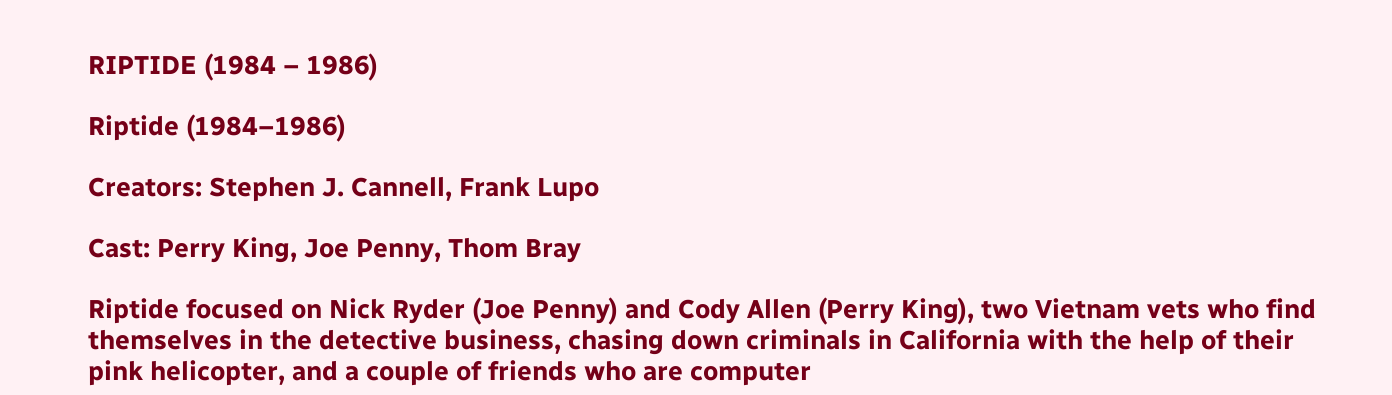RIPTIDE (1984 – 1986)

Riptide (1984–1986)

Creators: Stephen J. Cannell, Frank Lupo

Cast: Perry King, Joe Penny, Thom Bray

Riptide focused on Nick Ryder (Joe Penny) and Cody Allen (Perry King), two Vietnam vets who find themselves in the detective business, chasing down criminals in California with the help of their pink helicopter, and a couple of friends who are computer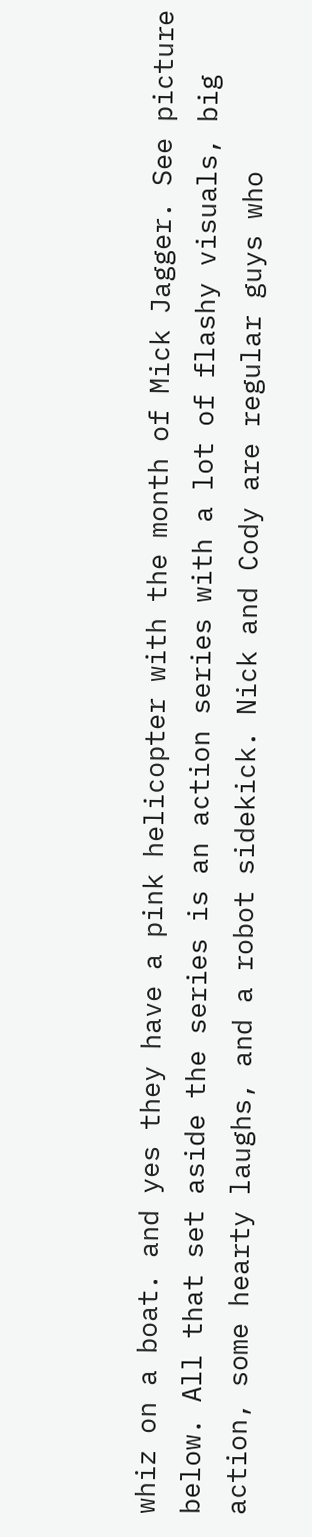whiz on a boat. and yes they have a pink helicopter with the month of Mick Jagger. See picture below. All that set aside the series is an action series with a lot of flashy visuals, big action, some hearty laughs, and a robot sidekick. Nick and Cody are regular guys who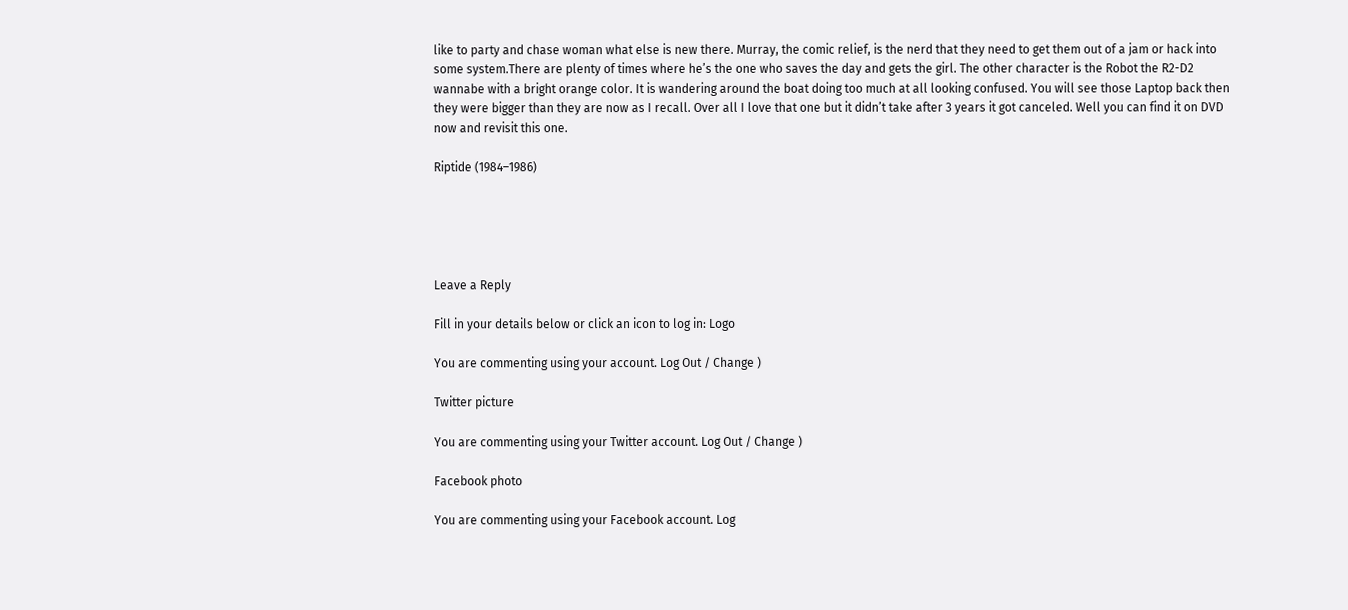like to party and chase woman what else is new there. Murray, the comic relief, is the nerd that they need to get them out of a jam or hack into some system.There are plenty of times where he’s the one who saves the day and gets the girl. The other character is the Robot the R2-D2 wannabe with a bright orange color. It is wandering around the boat doing too much at all looking confused. You will see those Laptop back then they were bigger than they are now as I recall. Over all I love that one but it didn’t take after 3 years it got canceled. Well you can find it on DVD now and revisit this one.

Riptide (1984–1986)





Leave a Reply

Fill in your details below or click an icon to log in: Logo

You are commenting using your account. Log Out / Change )

Twitter picture

You are commenting using your Twitter account. Log Out / Change )

Facebook photo

You are commenting using your Facebook account. Log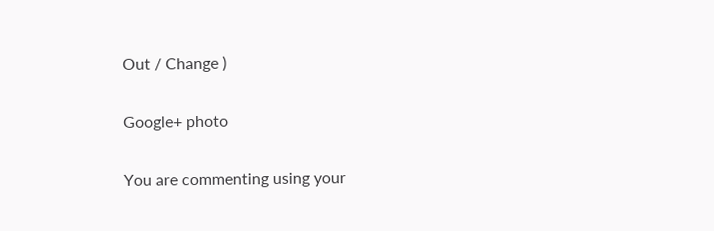Out / Change )

Google+ photo

You are commenting using your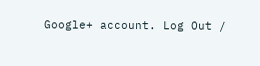Google+ account. Log Out /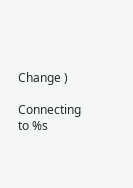Change )

Connecting to %s